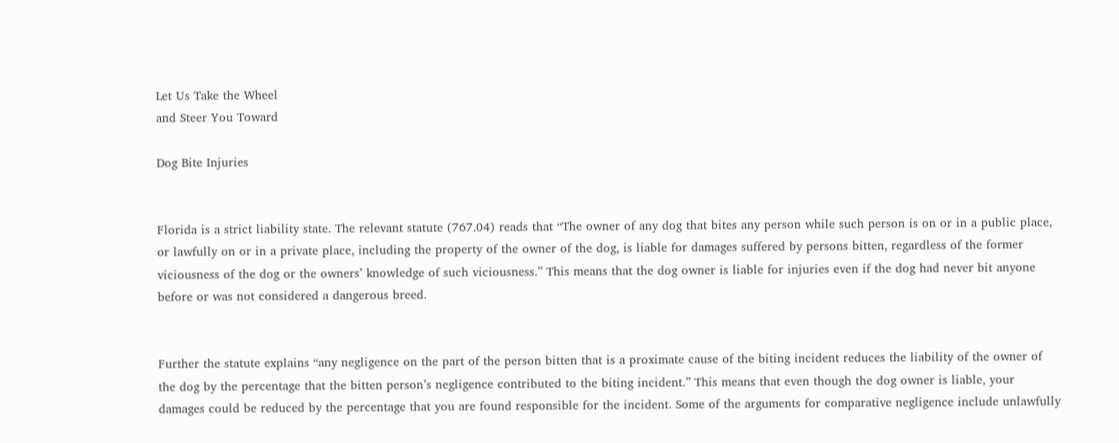Let Us Take the Wheel
and Steer You Toward

Dog Bite Injuries


Florida is a strict liability state. The relevant statute (767.04) reads that “The owner of any dog that bites any person while such person is on or in a public place, or lawfully on or in a private place, including the property of the owner of the dog, is liable for damages suffered by persons bitten, regardless of the former viciousness of the dog or the owners’ knowledge of such viciousness.” This means that the dog owner is liable for injuries even if the dog had never bit anyone before or was not considered a dangerous breed.


Further the statute explains “any negligence on the part of the person bitten that is a proximate cause of the biting incident reduces the liability of the owner of the dog by the percentage that the bitten person’s negligence contributed to the biting incident.” This means that even though the dog owner is liable, your damages could be reduced by the percentage that you are found responsible for the incident. Some of the arguments for comparative negligence include unlawfully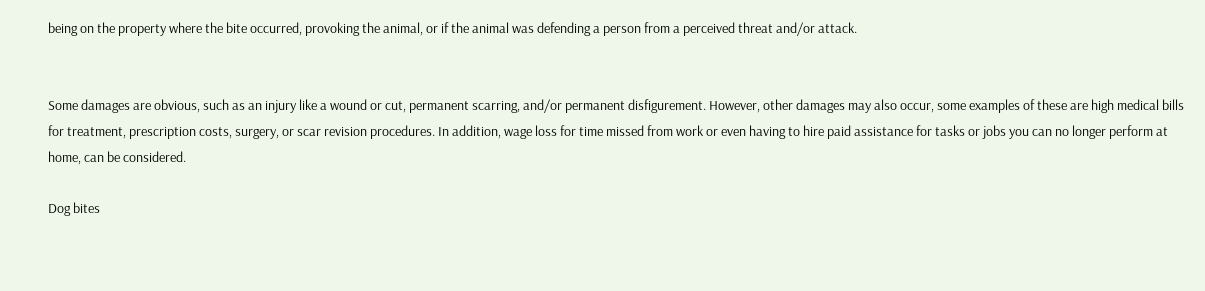being on the property where the bite occurred, provoking the animal, or if the animal was defending a person from a perceived threat and/or attack.


Some damages are obvious, such as an injury like a wound or cut, permanent scarring, and/or permanent disfigurement. However, other damages may also occur, some examples of these are high medical bills for treatment, prescription costs, surgery, or scar revision procedures. In addition, wage loss for time missed from work or even having to hire paid assistance for tasks or jobs you can no longer perform at home, can be considered.

Dog bites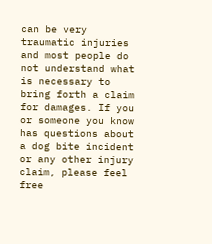can be very traumatic injuries and most people do not understand what is necessary to bring forth a claim for damages. If you or someone you know has questions about a dog bite incident or any other injury claim, please feel free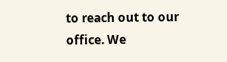to reach out to our office. We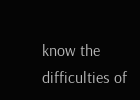know the difficulties of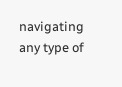navigating any type of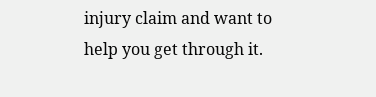injury claim and want to help you get through it.